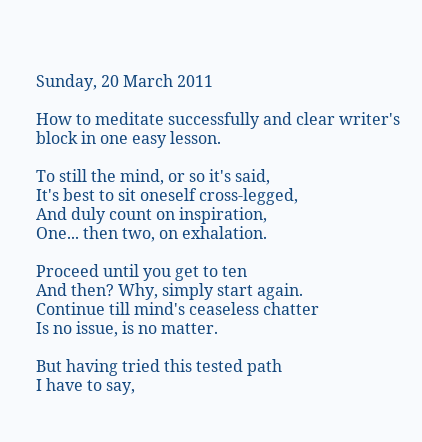Sunday, 20 March 2011

How to meditate successfully and clear writer's block in one easy lesson.

To still the mind, or so it's said,
It's best to sit oneself cross-legged,
And duly count on inspiration,
One... then two, on exhalation.

Proceed until you get to ten
And then? Why, simply start again.
Continue till mind's ceaseless chatter
Is no issue, is no matter.

But having tried this tested path
I have to say,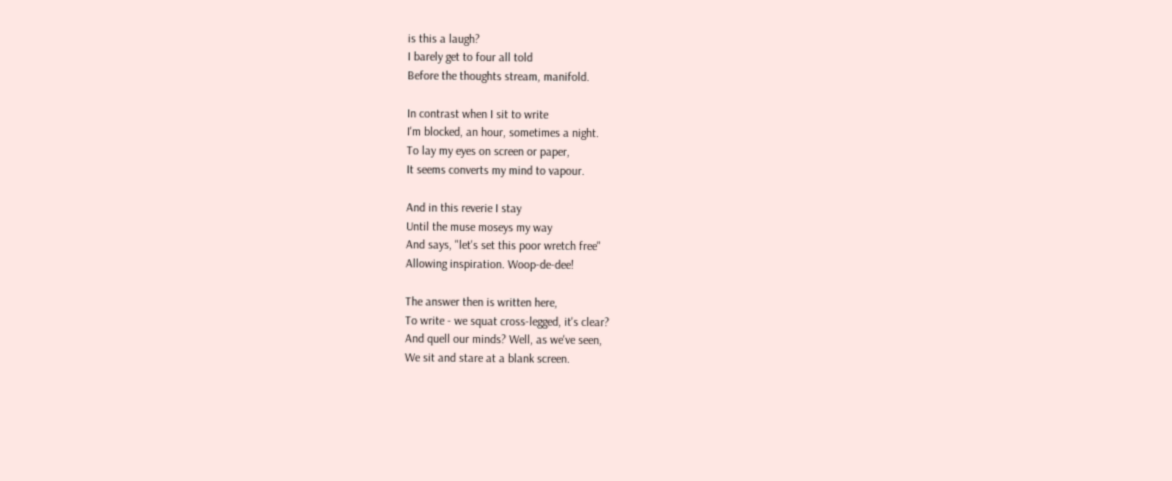is this a laugh?
I barely get to four all told
Before the thoughts stream, manifold.

In contrast when I sit to write
I'm blocked, an hour, sometimes a night.
To lay my eyes on screen or paper,
It seems converts my mind to vapour.

And in this reverie I stay
Until the muse moseys my way
And says, "let's set this poor wretch free"
Allowing inspiration. Woop-de-dee!

The answer then is written here,
To write - we squat cross-legged, it's clear?
And quell our minds? Well, as we've seen,
We sit and stare at a blank screen.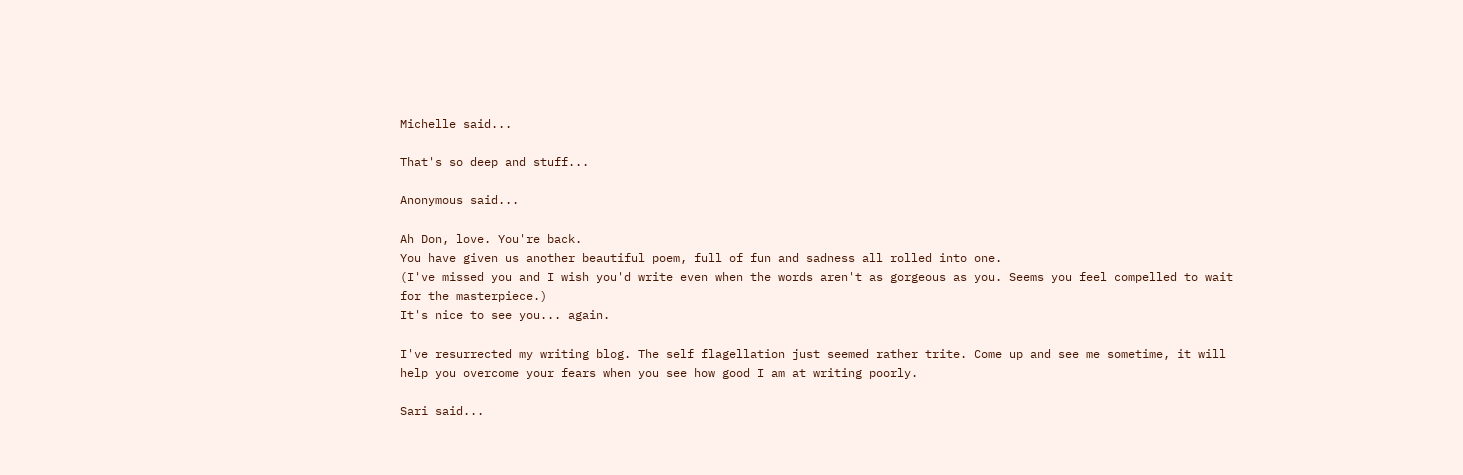Michelle said...

That's so deep and stuff...

Anonymous said...

Ah Don, love. You're back.
You have given us another beautiful poem, full of fun and sadness all rolled into one.
(I've missed you and I wish you'd write even when the words aren't as gorgeous as you. Seems you feel compelled to wait for the masterpiece.)
It's nice to see you... again.

I've resurrected my writing blog. The self flagellation just seemed rather trite. Come up and see me sometime, it will help you overcome your fears when you see how good I am at writing poorly.

Sari said...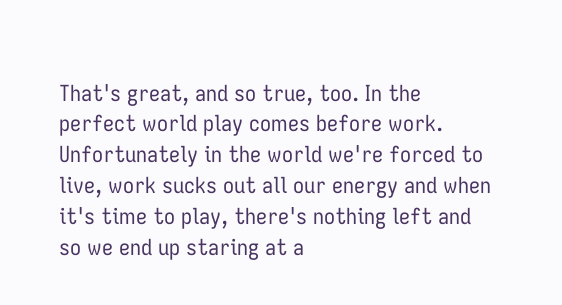That's great, and so true, too. In the perfect world play comes before work. Unfortunately in the world we're forced to live, work sucks out all our energy and when it's time to play, there's nothing left and so we end up staring at a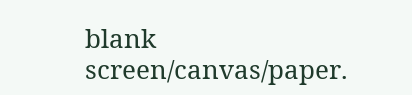blank screen/canvas/paper.